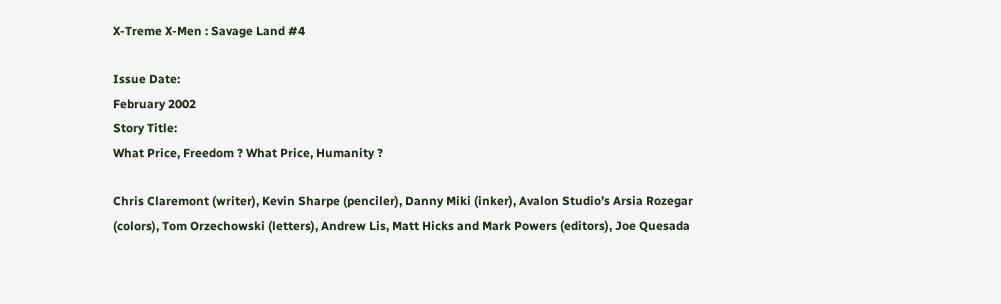X-Treme X-Men : Savage Land #4

Issue Date:
February 2002
Story Title:
What Price, Freedom ? What Price, Humanity ?

Chris Claremont (writer), Kevin Sharpe (penciler), Danny Miki (inker), Avalon Studio’s Arsia Rozegar (colors), Tom Orzechowski (letters), Andrew Lis, Matt Hicks and Mark Powers (editors), Joe Quesada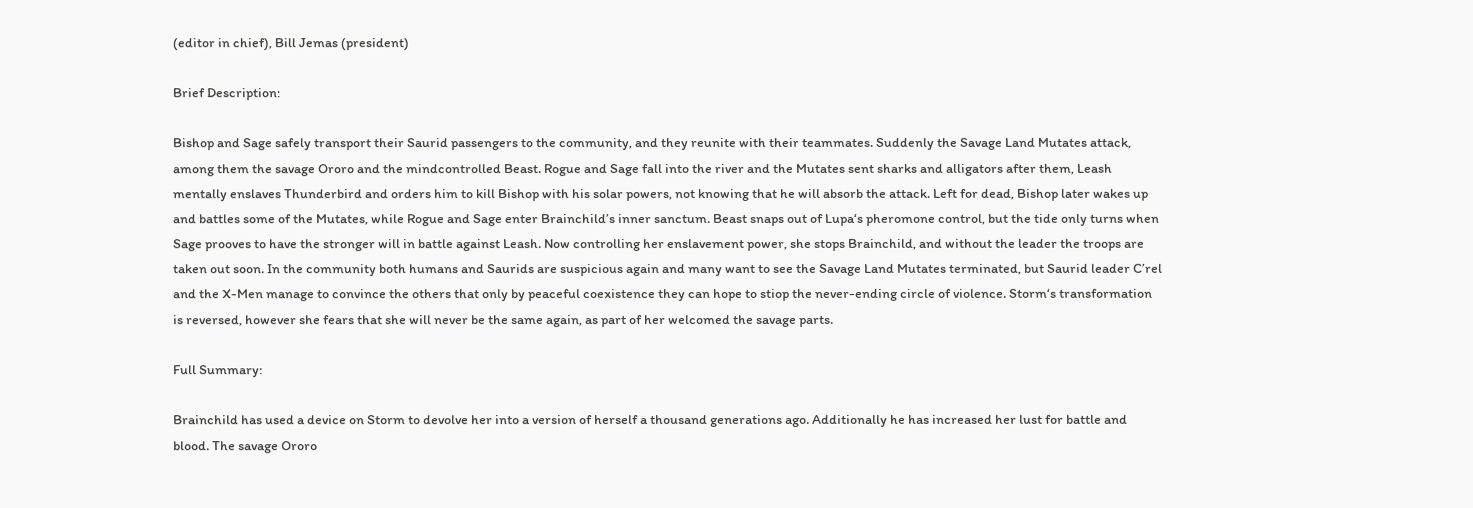(editor in chief), Bill Jemas (president)

Brief Description:

Bishop and Sage safely transport their Saurid passengers to the community, and they reunite with their teammates. Suddenly the Savage Land Mutates attack, among them the savage Ororo and the mindcontrolled Beast. Rogue and Sage fall into the river and the Mutates sent sharks and alligators after them, Leash mentally enslaves Thunderbird and orders him to kill Bishop with his solar powers, not knowing that he will absorb the attack. Left for dead, Bishop later wakes up and battles some of the Mutates, while Rogue and Sage enter Brainchild’s inner sanctum. Beast snaps out of Lupa‘s pheromone control, but the tide only turns when Sage prooves to have the stronger will in battle against Leash. Now controlling her enslavement power, she stops Brainchild, and without the leader the troops are taken out soon. In the community both humans and Saurids are suspicious again and many want to see the Savage Land Mutates terminated, but Saurid leader C’rel and the X-Men manage to convince the others that only by peaceful coexistence they can hope to stiop the never-ending circle of violence. Storm‘s transformation is reversed, however she fears that she will never be the same again, as part of her welcomed the savage parts.

Full Summary:

Brainchild has used a device on Storm to devolve her into a version of herself a thousand generations ago. Additionally he has increased her lust for battle and blood. The savage Ororo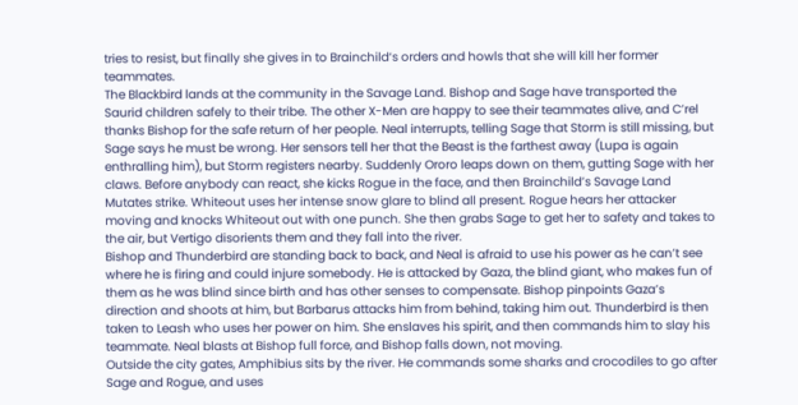tries to resist, but finally she gives in to Brainchild‘s orders and howls that she will kill her former teammates.
The Blackbird lands at the community in the Savage Land. Bishop and Sage have transported the Saurid children safely to their tribe. The other X-Men are happy to see their teammates alive, and C’rel thanks Bishop for the safe return of her people. Neal interrupts, telling Sage that Storm is still missing, but Sage says he must be wrong. Her sensors tell her that the Beast is the farthest away (Lupa is again enthralling him), but Storm registers nearby. Suddenly Ororo leaps down on them, gutting Sage with her claws. Before anybody can react, she kicks Rogue in the face, and then Brainchild’s Savage Land Mutates strike. Whiteout uses her intense snow glare to blind all present. Rogue hears her attacker moving and knocks Whiteout out with one punch. She then grabs Sage to get her to safety and takes to the air, but Vertigo disorients them and they fall into the river.
Bishop and Thunderbird are standing back to back, and Neal is afraid to use his power as he can’t see where he is firing and could injure somebody. He is attacked by Gaza, the blind giant, who makes fun of them as he was blind since birth and has other senses to compensate. Bishop pinpoints Gaza’s direction and shoots at him, but Barbarus attacks him from behind, taking him out. Thunderbird is then taken to Leash who uses her power on him. She enslaves his spirit, and then commands him to slay his teammate. Neal blasts at Bishop full force, and Bishop falls down, not moving.
Outside the city gates, Amphibius sits by the river. He commands some sharks and crocodiles to go after Sage and Rogue, and uses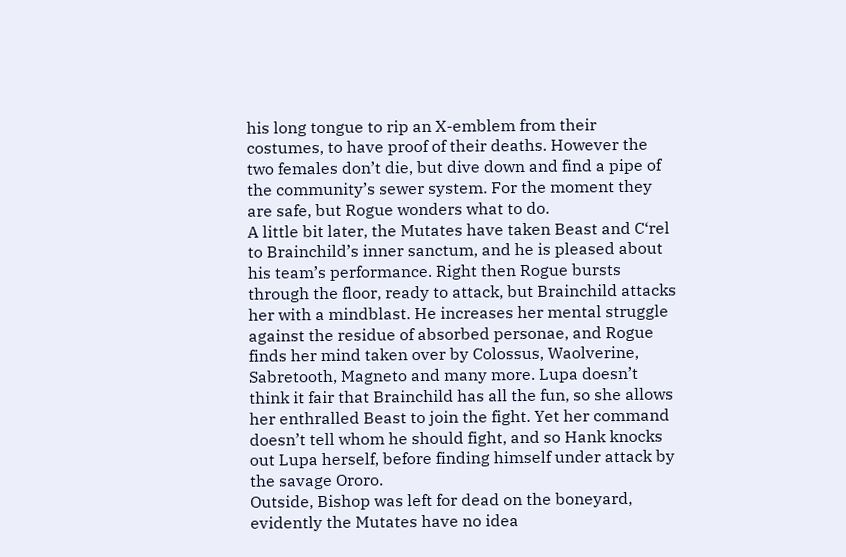his long tongue to rip an X-emblem from their costumes, to have proof of their deaths. However the two females don’t die, but dive down and find a pipe of the community’s sewer system. For the moment they are safe, but Rogue wonders what to do.
A little bit later, the Mutates have taken Beast and C‘rel to Brainchild’s inner sanctum, and he is pleased about his team’s performance. Right then Rogue bursts through the floor, ready to attack, but Brainchild attacks her with a mindblast. He increases her mental struggle against the residue of absorbed personae, and Rogue finds her mind taken over by Colossus, Waolverine, Sabretooth, Magneto and many more. Lupa doesn’t think it fair that Brainchild has all the fun, so she allows her enthralled Beast to join the fight. Yet her command doesn’t tell whom he should fight, and so Hank knocks out Lupa herself, before finding himself under attack by the savage Ororo.
Outside, Bishop was left for dead on the boneyard, evidently the Mutates have no idea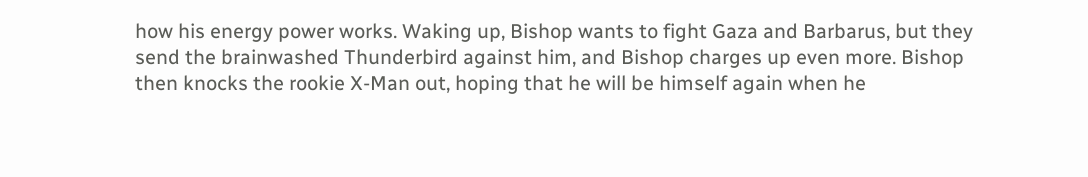how his energy power works. Waking up, Bishop wants to fight Gaza and Barbarus, but they send the brainwashed Thunderbird against him, and Bishop charges up even more. Bishop then knocks the rookie X-Man out, hoping that he will be himself again when he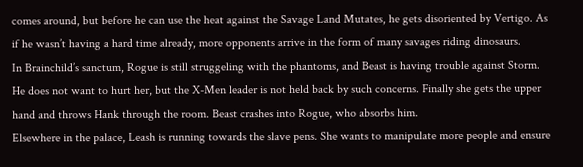comes around, but before he can use the heat against the Savage Land Mutates, he gets disoriented by Vertigo. As if he wasn’t having a hard time already, more opponents arrive in the form of many savages riding dinosaurs.
In Brainchild’s sanctum, Rogue is still struggeling with the phantoms, and Beast is having trouble against Storm. He does not want to hurt her, but the X-Men leader is not held back by such concerns. Finally she gets the upper hand and throws Hank through the room. Beast crashes into Rogue, who absorbs him.
Elsewhere in the palace, Leash is running towards the slave pens. She wants to manipulate more people and ensure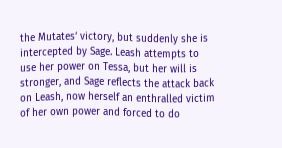the Mutates‘ victory, but suddenly she is intercepted by Sage. Leash attempts to use her power on Tessa, but her will is stronger, and Sage reflects the attack back on Leash, now herself an enthralled victim of her own power and forced to do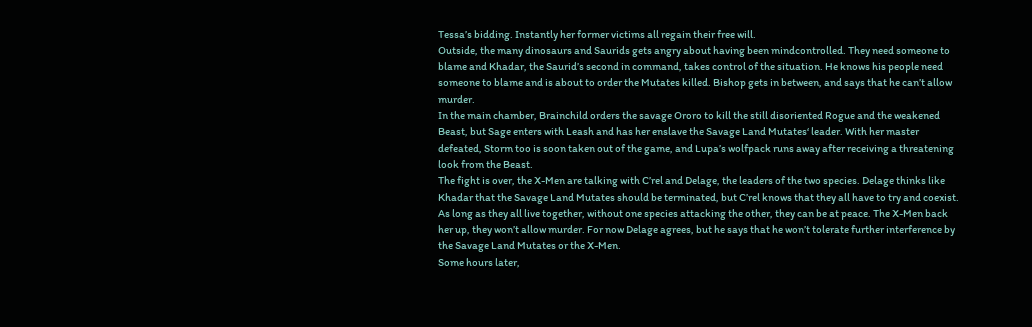Tessa’s bidding. Instantly her former victims all regain their free will.
Outside, the many dinosaurs and Saurids gets angry about having been mindcontrolled. They need someone to blame and Khadar, the Saurid’s second in command, takes control of the situation. He knows his people need someone to blame and is about to order the Mutates killed. Bishop gets in between, and says that he can’t allow murder.
In the main chamber, Brainchild orders the savage Ororo to kill the still disoriented Rogue and the weakened Beast, but Sage enters with Leash and has her enslave the Savage Land Mutates‘ leader. With her master defeated, Storm too is soon taken out of the game, and Lupa’s wolfpack runs away after receiving a threatening look from the Beast.
The fight is over, the X-Men are talking with C’rel and Delage, the leaders of the two species. Delage thinks like Khadar that the Savage Land Mutates should be terminated, but C’rel knows that they all have to try and coexist. As long as they all live together, without one species attacking the other, they can be at peace. The X-Men back her up, they won’t allow murder. For now Delage agrees, but he says that he won’t tolerate further interference by the Savage Land Mutates or the X-Men.
Some hours later,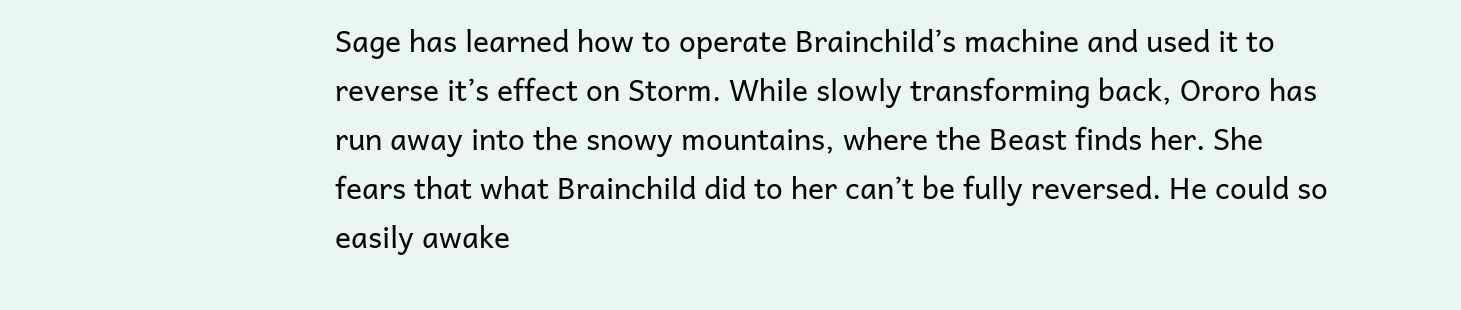Sage has learned how to operate Brainchild’s machine and used it to reverse it’s effect on Storm. While slowly transforming back, Ororo has run away into the snowy mountains, where the Beast finds her. She fears that what Brainchild did to her can’t be fully reversed. He could so easily awake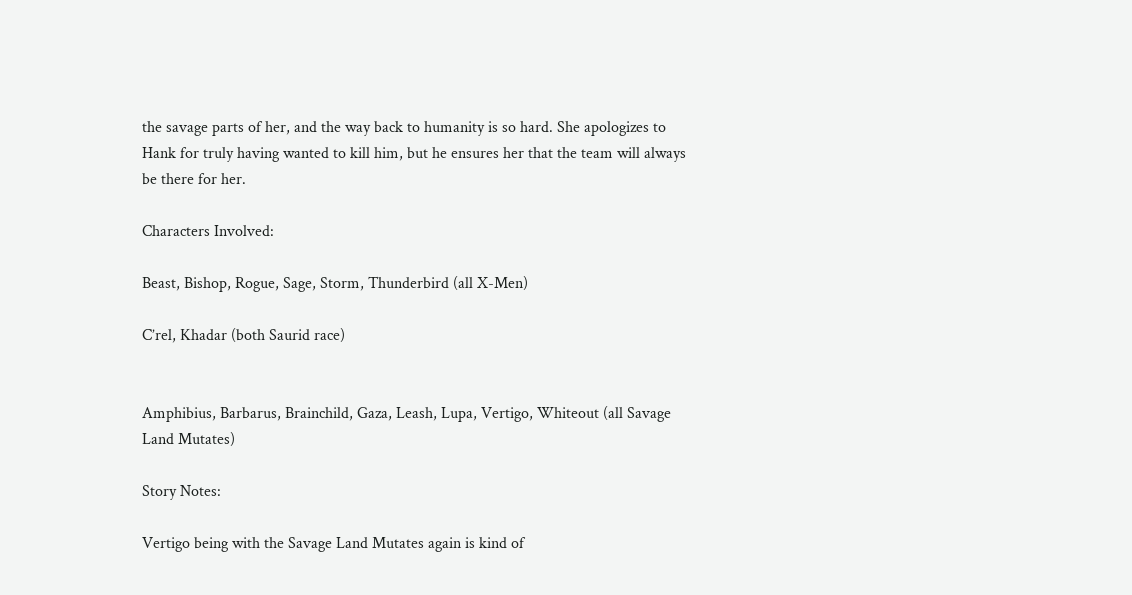the savage parts of her, and the way back to humanity is so hard. She apologizes to Hank for truly having wanted to kill him, but he ensures her that the team will always be there for her.

Characters Involved:

Beast, Bishop, Rogue, Sage, Storm, Thunderbird (all X-Men)

C’rel, Khadar (both Saurid race)


Amphibius, Barbarus, Brainchild, Gaza, Leash, Lupa, Vertigo, Whiteout (all Savage Land Mutates)

Story Notes:

Vertigo being with the Savage Land Mutates again is kind of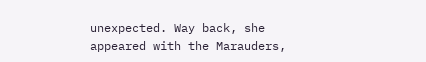unexpected. Way back, she appeared with the Marauders,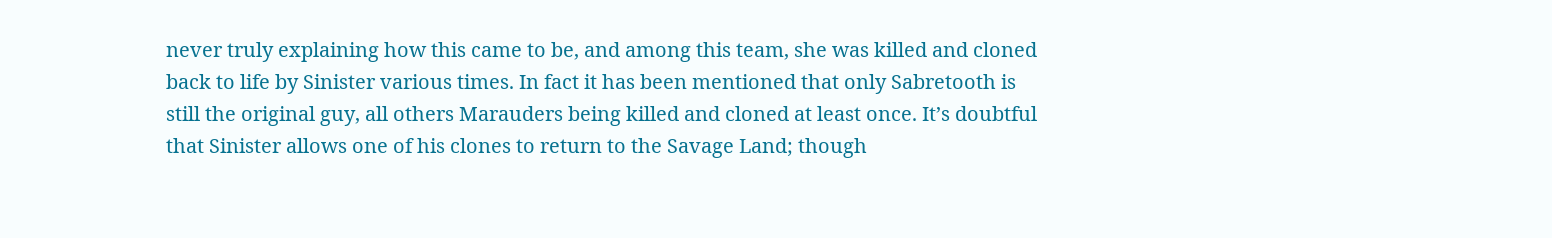never truly explaining how this came to be, and among this team, she was killed and cloned back to life by Sinister various times. In fact it has been mentioned that only Sabretooth is still the original guy, all others Marauders being killed and cloned at least once. It’s doubtful that Sinister allows one of his clones to return to the Savage Land; though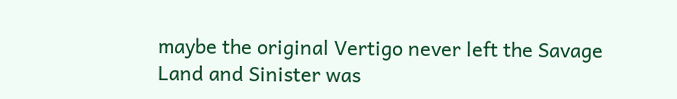maybe the original Vertigo never left the Savage Land and Sinister was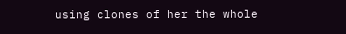using clones of her the whole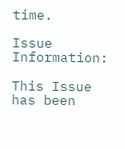time.

Issue Information:

This Issue has been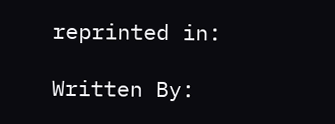reprinted in:

Written By: